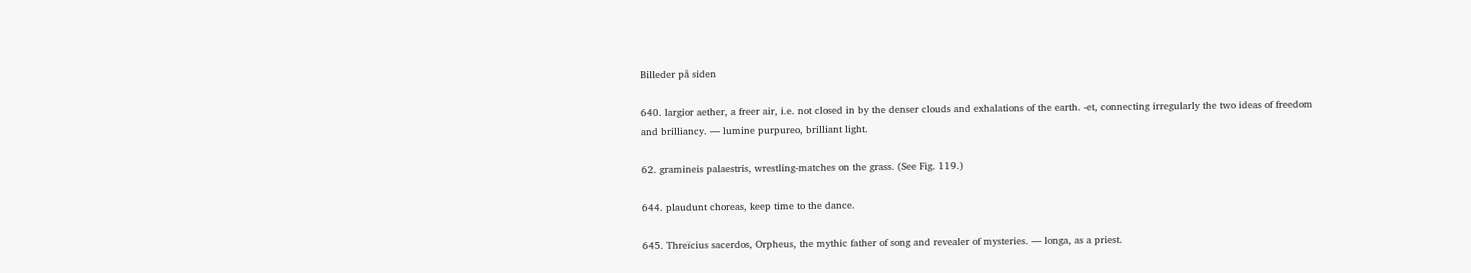Billeder på siden

640. largior aether, a freer air, i.e. not closed in by the denser clouds and exhalations of the earth. -et, connecting irregularly the two ideas of freedom and brilliancy. — lumine purpureo, brilliant light.

62. gramineis palaestris, wrestling-matches on the grass. (See Fig. 119.)

644. plaudunt choreas, keep time to the dance.

645. Threïcius sacerdos, Orpheus, the mythic father of song and revealer of mysteries. — longa, as a priest.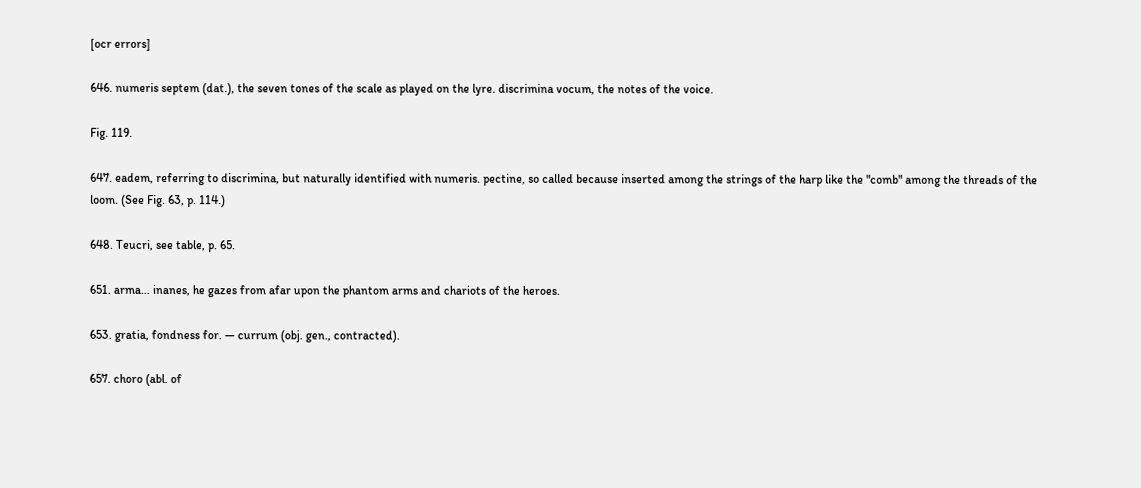[ocr errors]

646. numeris septem (dat.), the seven tones of the scale as played on the lyre. discrimina vocum, the notes of the voice.

Fig. 119.

647. eadem, referring to discrimina, but naturally identified with numeris. pectine, so called because inserted among the strings of the harp like the "comb" among the threads of the loom. (See Fig. 63, p. 114.)

648. Teucri, see table, p. 65.

651. arma... inanes, he gazes from afar upon the phantom arms and chariots of the heroes.

653. gratia, fondness for. — currum (obj. gen., contracted).

657. choro (abl. of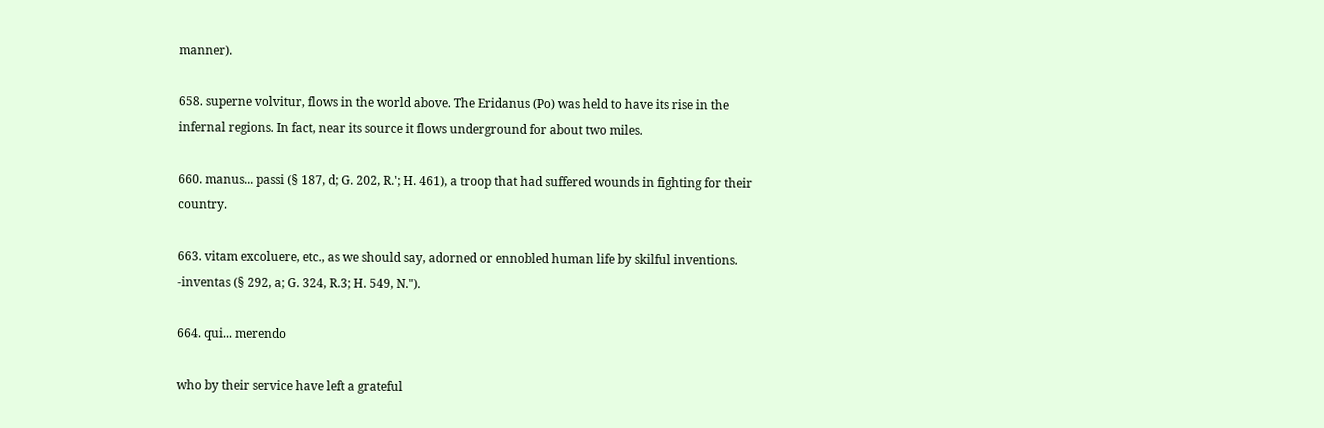manner).

658. superne volvitur, flows in the world above. The Eridanus (Po) was held to have its rise in the infernal regions. In fact, near its source it flows underground for about two miles.

660. manus... passi (§ 187, d; G. 202, R.'; H. 461), a troop that had suffered wounds in fighting for their country.

663. vitam excoluere, etc., as we should say, adorned or ennobled human life by skilful inventions. -inventas (§ 292, a; G. 324, R.3; H. 549, N.").

664. qui... merendo

who by their service have left a grateful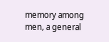memory among men, a general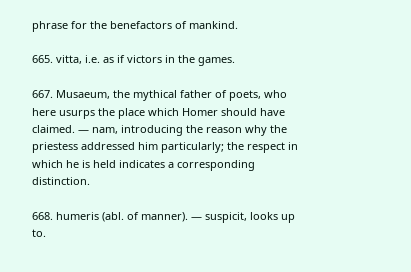phrase for the benefactors of mankind.

665. vitta, i.e. as if victors in the games.

667. Musaeum, the mythical father of poets, who here usurps the place which Homer should have claimed. — nam, introducing the reason why the priestess addressed him particularly; the respect in which he is held indicates a corresponding distinction.

668. humeris (abl. of manner). — suspicit, looks up to.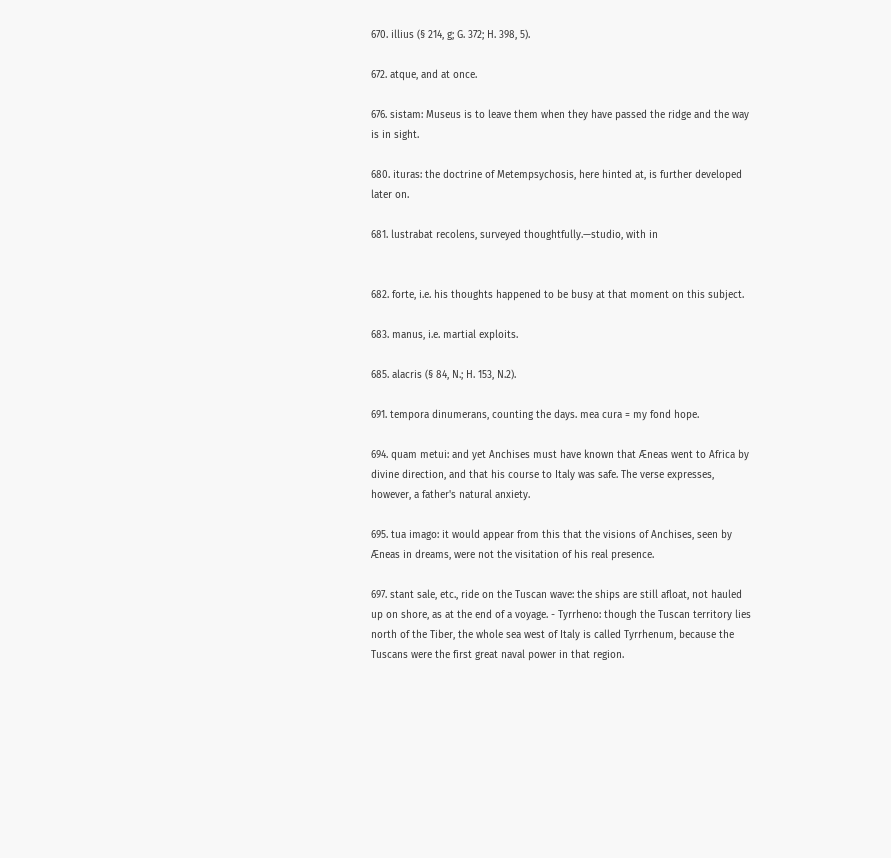670. illius (§ 214, g; G. 372; H. 398, 5).

672. atque, and at once.

676. sistam: Museus is to leave them when they have passed the ridge and the way is in sight.

680. ituras: the doctrine of Metempsychosis, here hinted at, is further developed later on.

681. lustrabat recolens, surveyed thoughtfully.—studio, with in


682. forte, i.e. his thoughts happened to be busy at that moment on this subject.

683. manus, i.e. martial exploits.

685. alacris (§ 84, N.; H. 153, N.2).

691. tempora dinumerans, counting the days. mea cura = my fond hope.

694. quam metui: and yet Anchises must have known that Æneas went to Africa by divine direction, and that his course to Italy was safe. The verse expresses, however, a father's natural anxiety.

695. tua imago: it would appear from this that the visions of Anchises, seen by Æneas in dreams, were not the visitation of his real presence.

697. stant sale, etc., ride on the Tuscan wave: the ships are still afloat, not hauled up on shore, as at the end of a voyage. - Tyrrheno: though the Tuscan territory lies north of the Tiber, the whole sea west of Italy is called Tyrrhenum, because the Tuscans were the first great naval power in that region.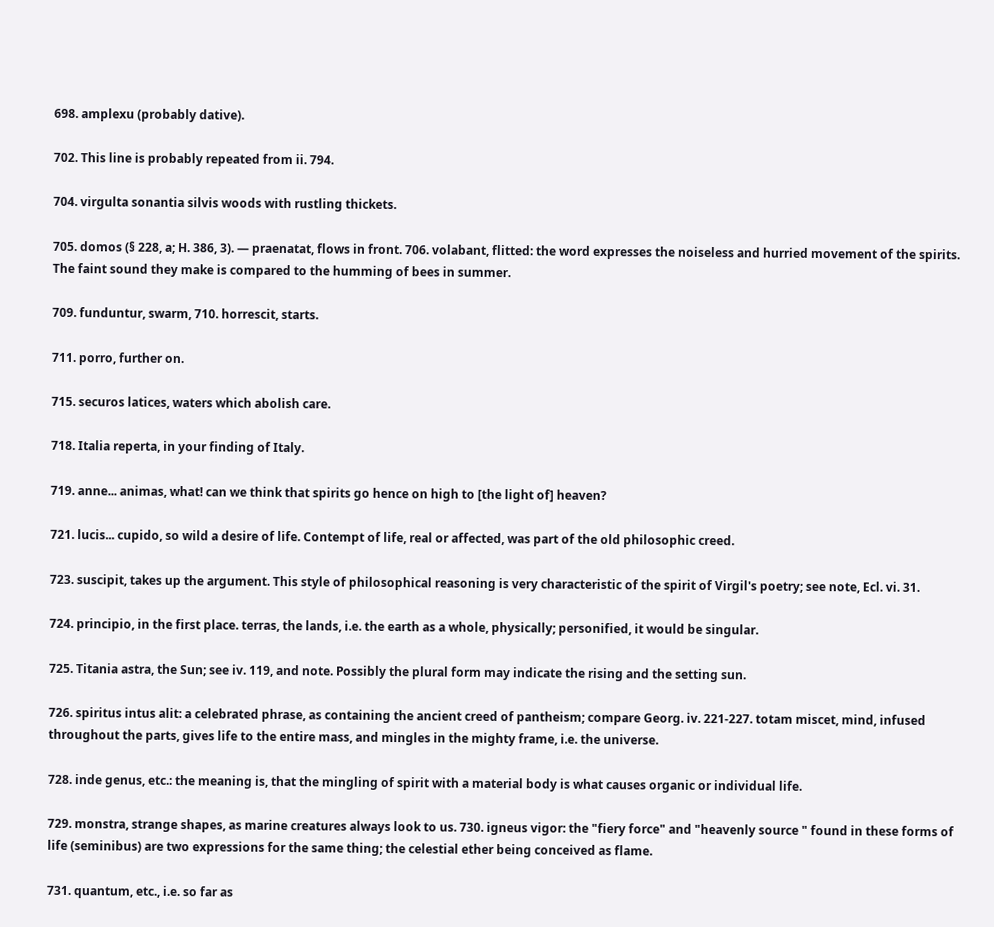698. amplexu (probably dative).

702. This line is probably repeated from ii. 794.

704. virgulta sonantia silvis woods with rustling thickets.

705. domos (§ 228, a; H. 386, 3). — praenatat, flows in front. 706. volabant, flitted: the word expresses the noiseless and hurried movement of the spirits. The faint sound they make is compared to the humming of bees in summer.

709. funduntur, swarm, 710. horrescit, starts.

711. porro, further on.

715. securos latices, waters which abolish care.

718. Italia reperta, in your finding of Italy.

719. anne... animas, what! can we think that spirits go hence on high to [the light of] heaven?

721. lucis... cupido, so wild a desire of life. Contempt of life, real or affected, was part of the old philosophic creed.

723. suscipit, takes up the argument. This style of philosophical reasoning is very characteristic of the spirit of Virgil's poetry; see note, Ecl. vi. 31.

724. principio, in the first place. terras, the lands, i.e. the earth as a whole, physically; personified, it would be singular.

725. Titania astra, the Sun; see iv. 119, and note. Possibly the plural form may indicate the rising and the setting sun.

726. spiritus intus alit: a celebrated phrase, as containing the ancient creed of pantheism; compare Georg. iv. 221-227. totam miscet, mind, infused throughout the parts, gives life to the entire mass, and mingles in the mighty frame, i.e. the universe.

728. inde genus, etc.: the meaning is, that the mingling of spirit with a material body is what causes organic or individual life.

729. monstra, strange shapes, as marine creatures always look to us. 730. igneus vigor: the "fiery force" and "heavenly source " found in these forms of life (seminibus) are two expressions for the same thing; the celestial ether being conceived as flame.

731. quantum, etc., i.e. so far as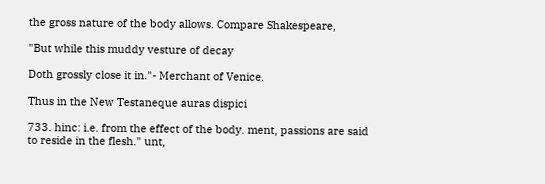the gross nature of the body allows. Compare Shakespeare,

"But while this muddy vesture of decay

Doth grossly close it in."- Merchant of Venice.

Thus in the New Testaneque auras dispici

733. hinc: i.e. from the effect of the body. ment, passions are said to reside in the flesh." unt,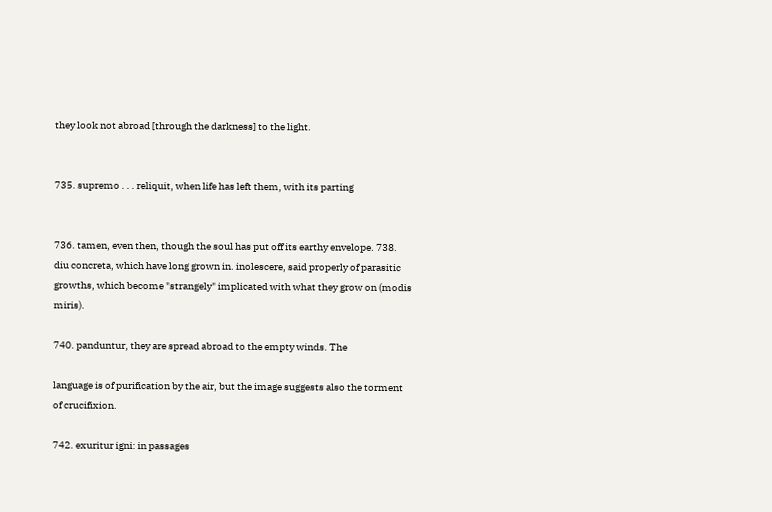they look not abroad [through the darkness] to the light.


735. supremo . . . reliquit, when life has left them, with its parting


736. tamen, even then, though the soul has put off its earthy envelope. 738. diu concreta, which have long grown in. inolescere, said properly of parasitic growths, which become "strangely" implicated with what they grow on (modis miris).

740. panduntur, they are spread abroad to the empty winds. The

language is of purification by the air, but the image suggests also the torment of crucifixion.

742. exuritur igni: in passages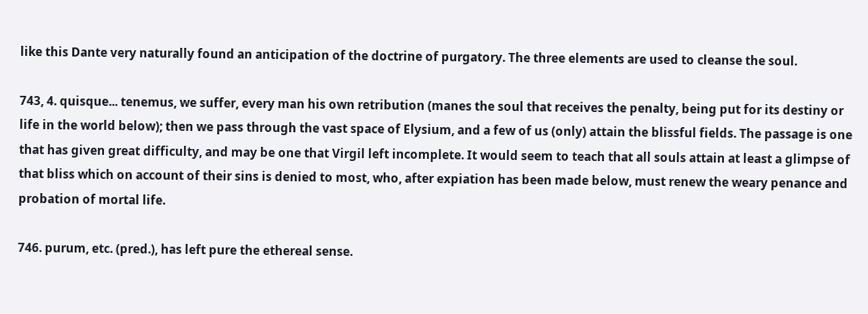like this Dante very naturally found an anticipation of the doctrine of purgatory. The three elements are used to cleanse the soul.

743, 4. quisque... tenemus, we suffer, every man his own retribution (manes the soul that receives the penalty, being put for its destiny or life in the world below); then we pass through the vast space of Elysium, and a few of us (only) attain the blissful fields. The passage is one that has given great difficulty, and may be one that Virgil left incomplete. It would seem to teach that all souls attain at least a glimpse of that bliss which on account of their sins is denied to most, who, after expiation has been made below, must renew the weary penance and probation of mortal life.

746. purum, etc. (pred.), has left pure the ethereal sense.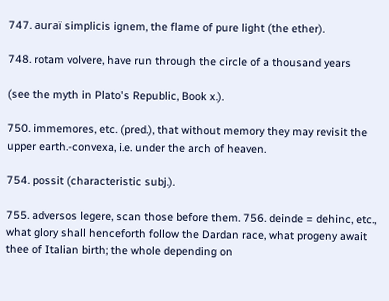747. auraï simplicis ignem, the flame of pure light (the ether).

748. rotam volvere, have run through the circle of a thousand years

(see the myth in Plato's Republic, Book x.).

750. immemores, etc. (pred.), that without memory they may revisit the upper earth.-convexa, i.e. under the arch of heaven.

754. possit (characteristic subj.).

755. adversos legere, scan those before them. 756. deinde = dehinc, etc., what glory shall henceforth follow the Dardan race, what progeny await thee of Italian birth; the whole depending on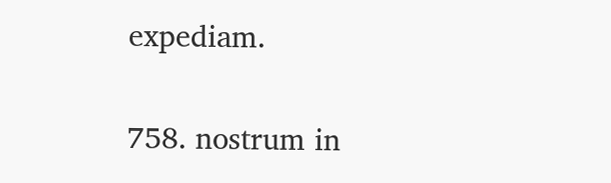expediam.

758. nostrum in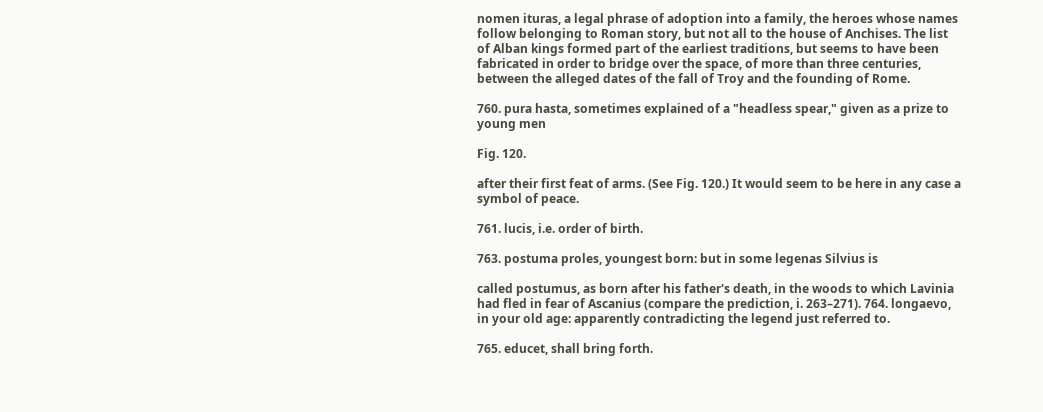nomen ituras, a legal phrase of adoption into a family, the heroes whose names follow belonging to Roman story, but not all to the house of Anchises. The list of Alban kings formed part of the earliest traditions, but seems to have been fabricated in order to bridge over the space, of more than three centuries, between the alleged dates of the fall of Troy and the founding of Rome.

760. pura hasta, sometimes explained of a "headless spear," given as a prize to young men

Fig. 120.

after their first feat of arms. (See Fig. 120.) It would seem to be here in any case a symbol of peace.

761. lucis, i.e. order of birth.

763. postuma proles, youngest born: but in some legenas Silvius is

called postumus, as born after his father's death, in the woods to which Lavinia had fled in fear of Ascanius (compare the prediction, i. 263–271). 764. longaevo, in your old age: apparently contradicting the legend just referred to.

765. educet, shall bring forth.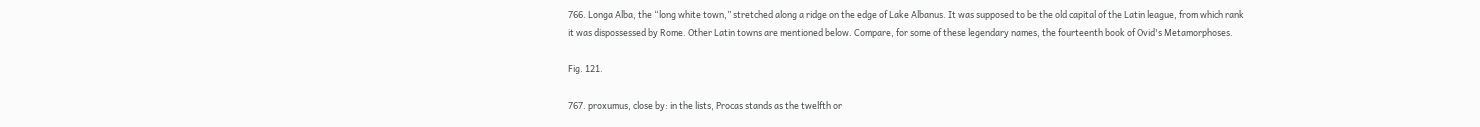766. Longa Alba, the “long white town,” stretched along a ridge on the edge of Lake Albanus. It was supposed to be the old capital of the Latin league, from which rank it was dispossessed by Rome. Other Latin towns are mentioned below. Compare, for some of these legendary names, the fourteenth book of Ovid's Metamorphoses.

Fig. 121.

767. proxumus, close by: in the lists, Procas stands as the twelfth or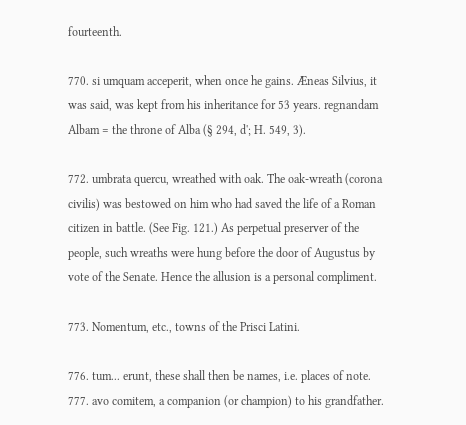fourteenth.

770. si umquam acceperit, when once he gains. Æneas Silvius, it was said, was kept from his inheritance for 53 years. regnandam Albam = the throne of Alba (§ 294, d'; H. 549, 3).

772. umbrata quercu, wreathed with oak. The oak-wreath (corona civilis) was bestowed on him who had saved the life of a Roman citizen in battle. (See Fig. 121.) As perpetual preserver of the people, such wreaths were hung before the door of Augustus by vote of the Senate. Hence the allusion is a personal compliment.

773. Nomentum, etc., towns of the Prisci Latini.

776. tum... erunt, these shall then be names, i.e. places of note. 777. avo comitem, a companion (or champion) to his grandfather.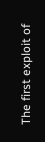The first exploit of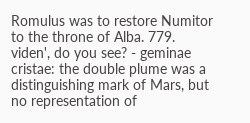Romulus was to restore Numitor to the throne of Alba. 779. viden', do you see? - geminae cristae: the double plume was a distinguishing mark of Mars, but no representation of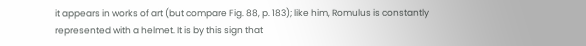it appears in works of art (but compare Fig. 88, p. 183); like him, Romulus is constantly represented with a helmet. It is by this sign that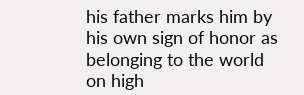his father marks him by his own sign of honor as belonging to the world on high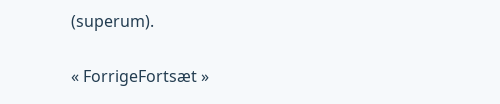(superum).

« ForrigeFortsæt »